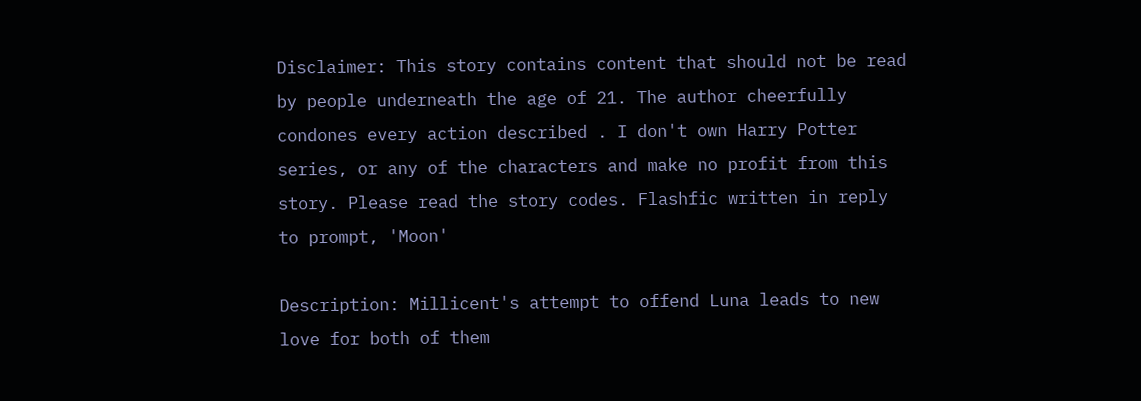Disclaimer: This story contains content that should not be read by people underneath the age of 21. The author cheerfully condones every action described . I don't own Harry Potter series, or any of the characters and make no profit from this story. Please read the story codes. Flashfic written in reply to prompt, 'Moon'

Description: Millicent's attempt to offend Luna leads to new love for both of them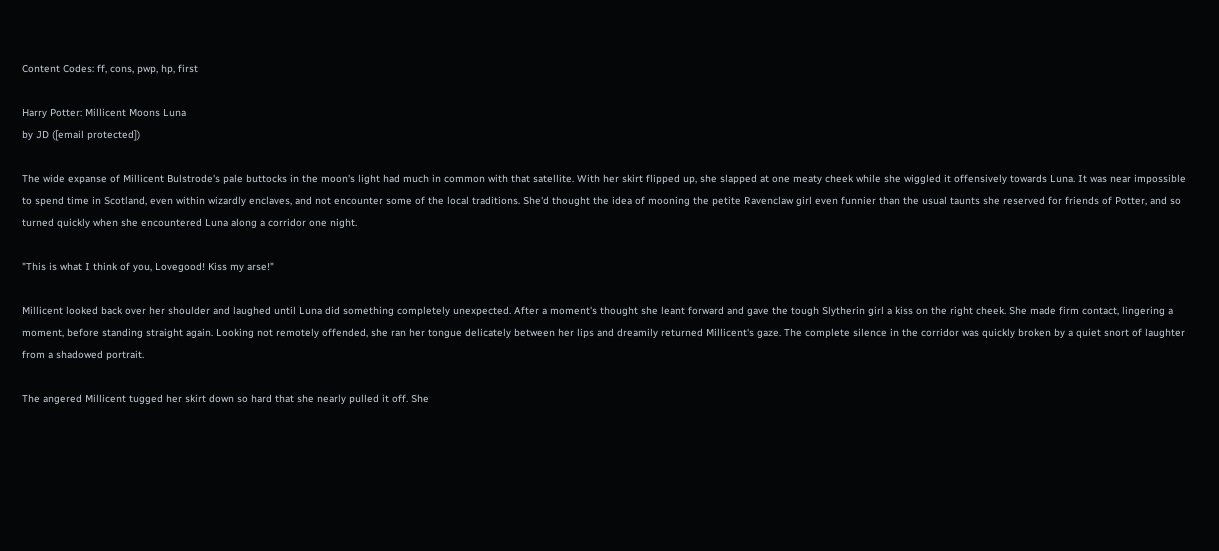Content Codes: ff, cons, pwp, hp, first

Harry Potter: Millicent Moons Luna
by JD ([email protected])

The wide expanse of Millicent Bulstrode's pale buttocks in the moon's light had much in common with that satellite. With her skirt flipped up, she slapped at one meaty cheek while she wiggled it offensively towards Luna. It was near impossible to spend time in Scotland, even within wizardly enclaves, and not encounter some of the local traditions. She'd thought the idea of mooning the petite Ravenclaw girl even funnier than the usual taunts she reserved for friends of Potter, and so turned quickly when she encountered Luna along a corridor one night.

"This is what I think of you, Lovegood! Kiss my arse!"

Millicent looked back over her shoulder and laughed until Luna did something completely unexpected. After a moment's thought she leant forward and gave the tough Slytherin girl a kiss on the right cheek. She made firm contact, lingering a moment, before standing straight again. Looking not remotely offended, she ran her tongue delicately between her lips and dreamily returned Millicent's gaze. The complete silence in the corridor was quickly broken by a quiet snort of laughter from a shadowed portrait.

The angered Millicent tugged her skirt down so hard that she nearly pulled it off. She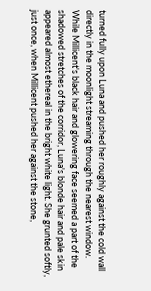turned fully upon Luna and pushed her roughly against the cold wall directly in the moonlight streaming through the nearest window. While Millicent's black hair and glowering face seemed a part of the shadowed stretches of the corridor, Luna's blonde hair and pale skin appeared almost ethereal in the bright white light. She grunted softly, just once, when Millicent pushed her against the stone,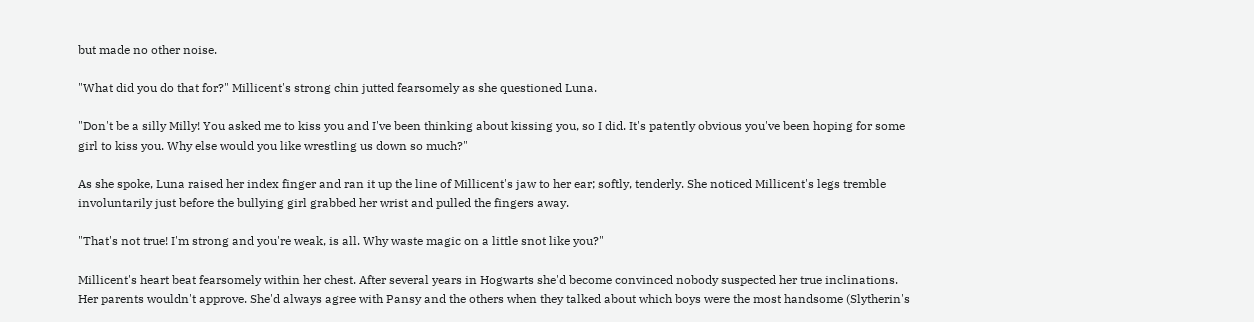but made no other noise.

"What did you do that for?" Millicent's strong chin jutted fearsomely as she questioned Luna.

"Don't be a silly Milly! You asked me to kiss you and I've been thinking about kissing you, so I did. It's patently obvious you've been hoping for some girl to kiss you. Why else would you like wrestling us down so much?"

As she spoke, Luna raised her index finger and ran it up the line of Millicent's jaw to her ear; softly, tenderly. She noticed Millicent's legs tremble involuntarily just before the bullying girl grabbed her wrist and pulled the fingers away.

"That's not true! I'm strong and you're weak, is all. Why waste magic on a little snot like you?"

Millicent's heart beat fearsomely within her chest. After several years in Hogwarts she'd become convinced nobody suspected her true inclinations. Her parents wouldn't approve. She'd always agree with Pansy and the others when they talked about which boys were the most handsome (Slytherin's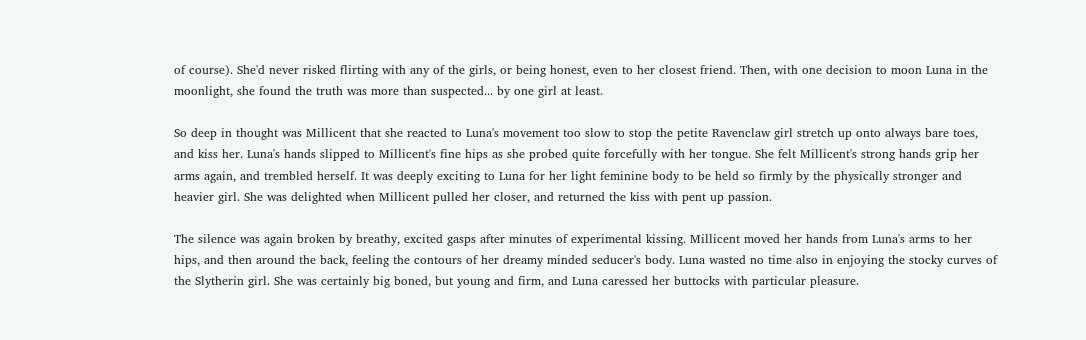of course). She'd never risked flirting with any of the girls, or being honest, even to her closest friend. Then, with one decision to moon Luna in the moonlight, she found the truth was more than suspected... by one girl at least.

So deep in thought was Millicent that she reacted to Luna's movement too slow to stop the petite Ravenclaw girl stretch up onto always bare toes, and kiss her. Luna's hands slipped to Millicent's fine hips as she probed quite forcefully with her tongue. She felt Millicent's strong hands grip her arms again, and trembled herself. It was deeply exciting to Luna for her light feminine body to be held so firmly by the physically stronger and heavier girl. She was delighted when Millicent pulled her closer, and returned the kiss with pent up passion.

The silence was again broken by breathy, excited gasps after minutes of experimental kissing. Millicent moved her hands from Luna's arms to her hips, and then around the back, feeling the contours of her dreamy minded seducer's body. Luna wasted no time also in enjoying the stocky curves of the Slytherin girl. She was certainly big boned, but young and firm, and Luna caressed her buttocks with particular pleasure.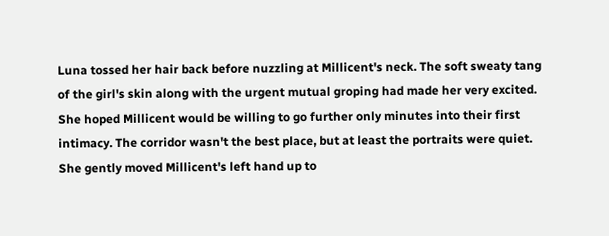Luna tossed her hair back before nuzzling at Millicent's neck. The soft sweaty tang of the girl's skin along with the urgent mutual groping had made her very excited. She hoped Millicent would be willing to go further only minutes into their first intimacy. The corridor wasn't the best place, but at least the portraits were quiet. She gently moved Millicent's left hand up to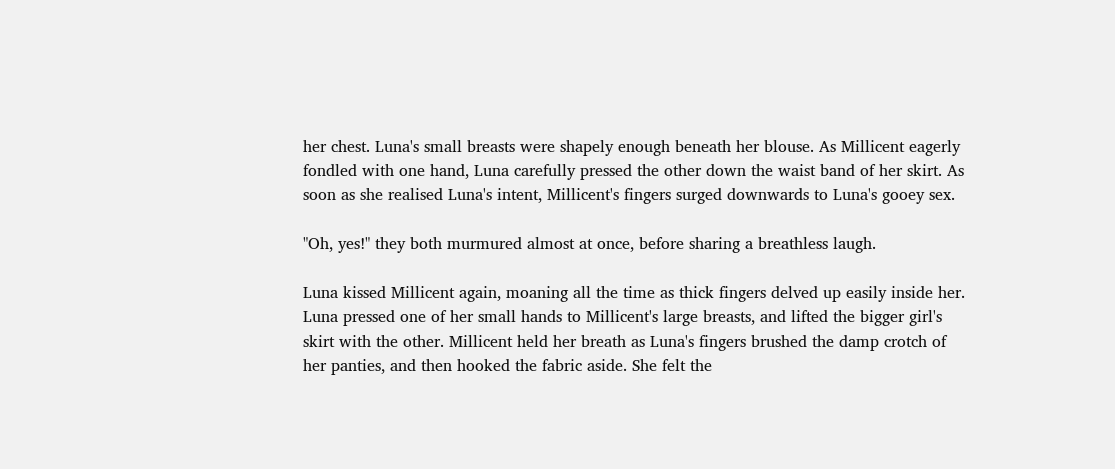her chest. Luna's small breasts were shapely enough beneath her blouse. As Millicent eagerly fondled with one hand, Luna carefully pressed the other down the waist band of her skirt. As soon as she realised Luna's intent, Millicent's fingers surged downwards to Luna's gooey sex.

"Oh, yes!" they both murmured almost at once, before sharing a breathless laugh.

Luna kissed Millicent again, moaning all the time as thick fingers delved up easily inside her. Luna pressed one of her small hands to Millicent's large breasts, and lifted the bigger girl's skirt with the other. Millicent held her breath as Luna's fingers brushed the damp crotch of her panties, and then hooked the fabric aside. She felt the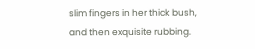slim fingers in her thick bush, and then exquisite rubbing.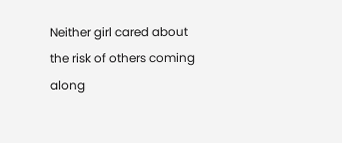Neither girl cared about the risk of others coming along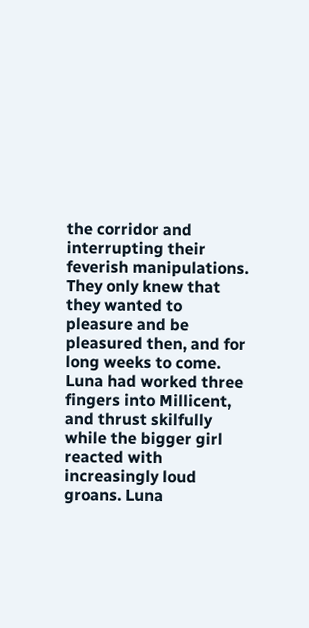the corridor and interrupting their feverish manipulations. They only knew that they wanted to pleasure and be pleasured then, and for long weeks to come. Luna had worked three fingers into Millicent, and thrust skilfully while the bigger girl reacted with increasingly loud groans. Luna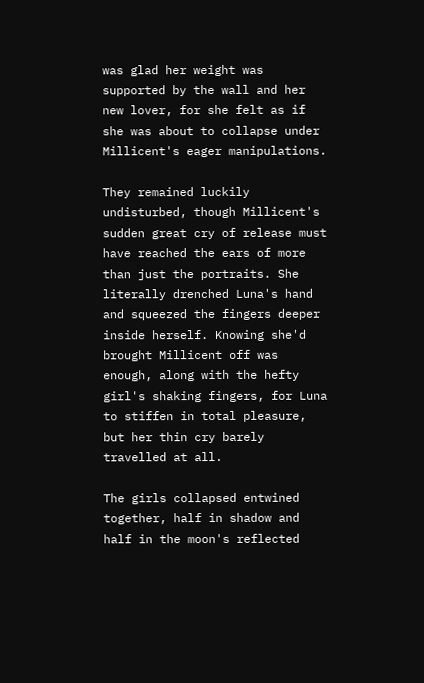was glad her weight was supported by the wall and her new lover, for she felt as if she was about to collapse under Millicent's eager manipulations.

They remained luckily undisturbed, though Millicent's sudden great cry of release must have reached the ears of more than just the portraits. She literally drenched Luna's hand and squeezed the fingers deeper inside herself. Knowing she'd brought Millicent off was enough, along with the hefty girl's shaking fingers, for Luna to stiffen in total pleasure, but her thin cry barely travelled at all.

The girls collapsed entwined together, half in shadow and half in the moon's reflected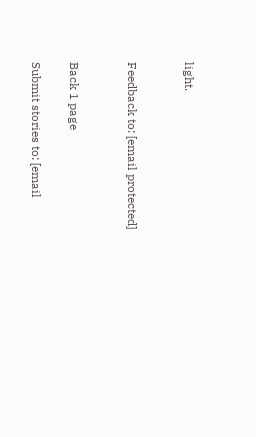light.


Feedback to: [email protected]


Back 1 page

Submit stories to: [email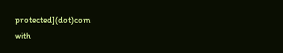protected](dot)com
with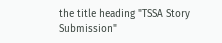the title heading "TSSA Story Submission"